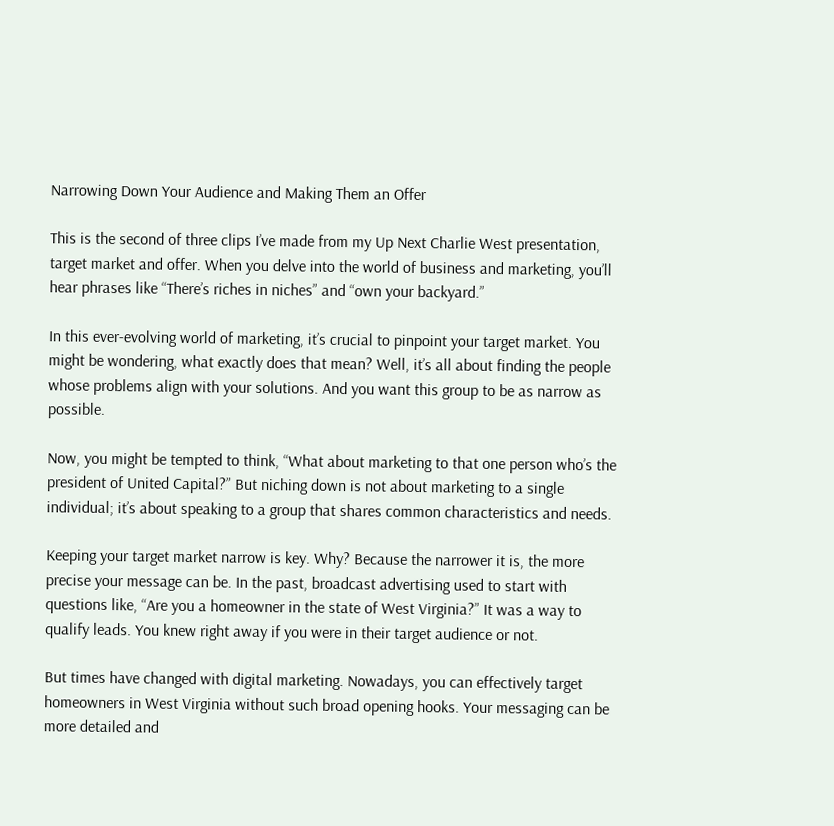Narrowing Down Your Audience and Making Them an Offer

This is the second of three clips I’ve made from my Up Next Charlie West presentation, target market and offer. When you delve into the world of business and marketing, you’ll hear phrases like “There’s riches in niches” and “own your backyard.”

In this ever-evolving world of marketing, it’s crucial to pinpoint your target market. You might be wondering, what exactly does that mean? Well, it’s all about finding the people whose problems align with your solutions. And you want this group to be as narrow as possible.

Now, you might be tempted to think, “What about marketing to that one person who’s the president of United Capital?” But niching down is not about marketing to a single individual; it’s about speaking to a group that shares common characteristics and needs.

Keeping your target market narrow is key. Why? Because the narrower it is, the more precise your message can be. In the past, broadcast advertising used to start with questions like, “Are you a homeowner in the state of West Virginia?” It was a way to qualify leads. You knew right away if you were in their target audience or not.

But times have changed with digital marketing. Nowadays, you can effectively target homeowners in West Virginia without such broad opening hooks. Your messaging can be more detailed and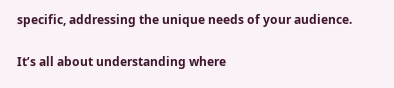specific, addressing the unique needs of your audience.

It’s all about understanding where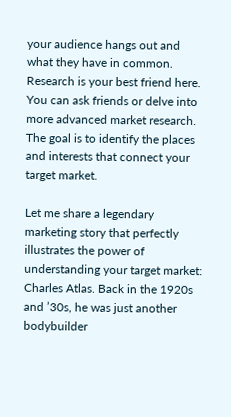your audience hangs out and what they have in common. Research is your best friend here. You can ask friends or delve into more advanced market research. The goal is to identify the places and interests that connect your target market.

Let me share a legendary marketing story that perfectly illustrates the power of understanding your target market: Charles Atlas. Back in the 1920s and ’30s, he was just another bodybuilder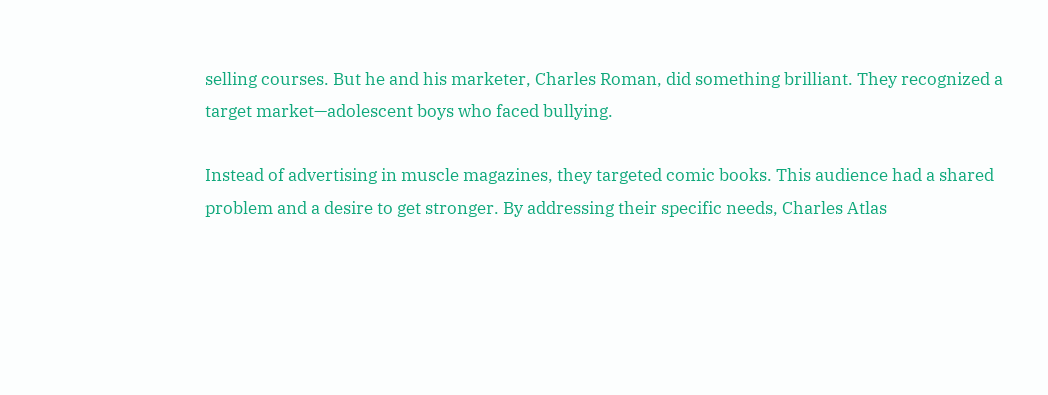selling courses. But he and his marketer, Charles Roman, did something brilliant. They recognized a target market—adolescent boys who faced bullying.

Instead of advertising in muscle magazines, they targeted comic books. This audience had a shared problem and a desire to get stronger. By addressing their specific needs, Charles Atlas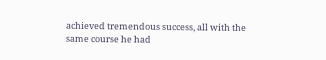achieved tremendous success, all with the same course he had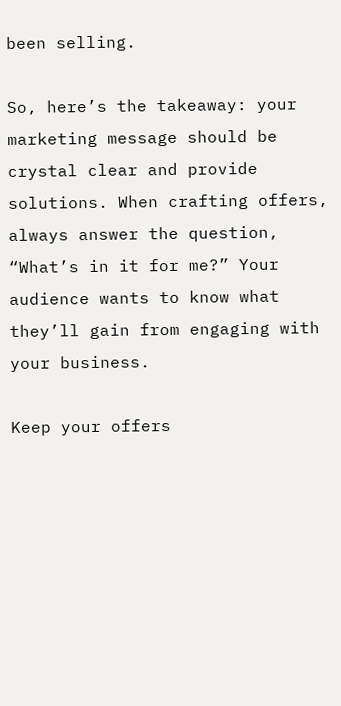been selling.

So, here’s the takeaway: your marketing message should be crystal clear and provide solutions. When crafting offers, always answer the question, “What’s in it for me?” Your audience wants to know what they’ll gain from engaging with your business.

Keep your offers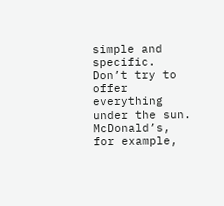simple and specific. Don’t try to offer everything under the sun. McDonald’s, for example,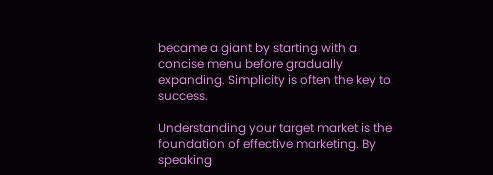became a giant by starting with a concise menu before gradually expanding. Simplicity is often the key to success.

Understanding your target market is the foundation of effective marketing. By speaking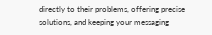directly to their problems, offering precise solutions, and keeping your messaging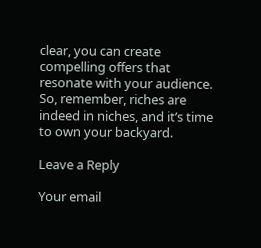clear, you can create compelling offers that resonate with your audience. So, remember, riches are indeed in niches, and it’s time to own your backyard.

Leave a Reply

Your email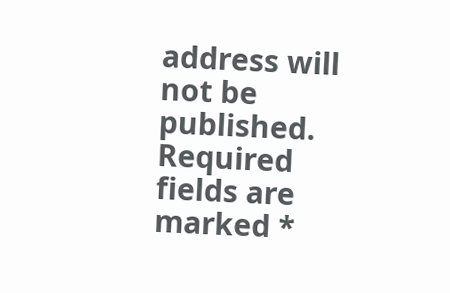address will not be published. Required fields are marked *